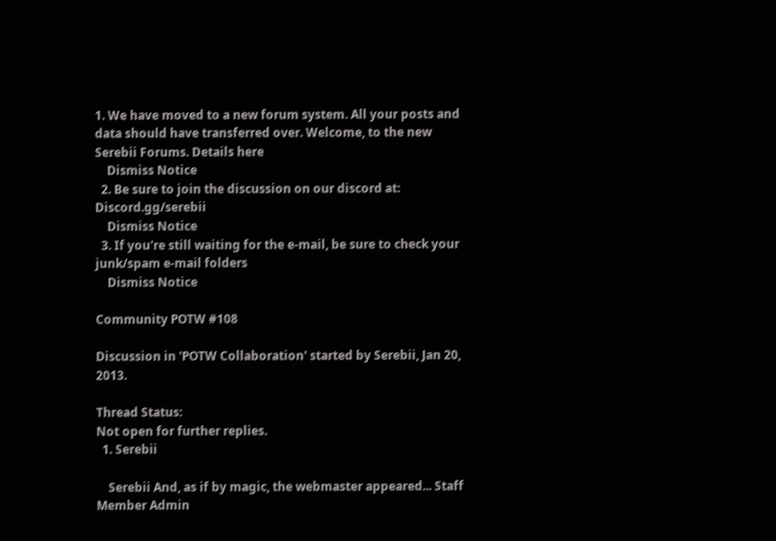1. We have moved to a new forum system. All your posts and data should have transferred over. Welcome, to the new Serebii Forums. Details here
    Dismiss Notice
  2. Be sure to join the discussion on our discord at: Discord.gg/serebii
    Dismiss Notice
  3. If you're still waiting for the e-mail, be sure to check your junk/spam e-mail folders
    Dismiss Notice

Community POTW #108

Discussion in 'POTW Collaboration' started by Serebii, Jan 20, 2013.

Thread Status:
Not open for further replies.
  1. Serebii

    Serebii And, as if by magic, the webmaster appeared... Staff Member Admin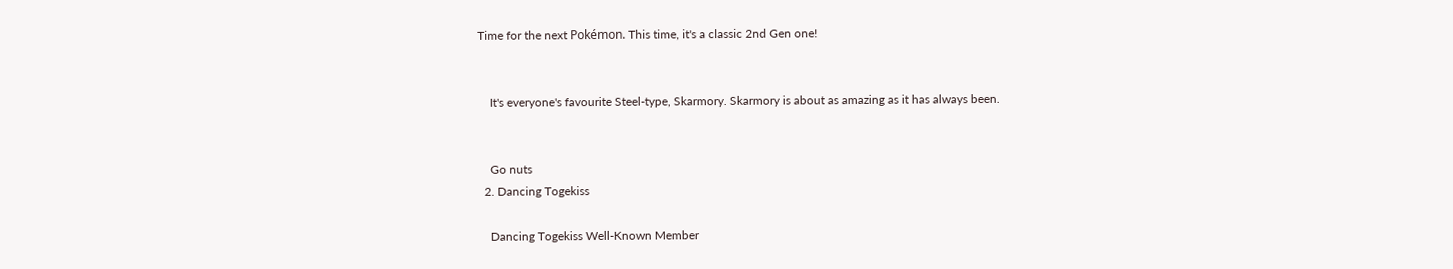Time for the next Pokémon. This time, it's a classic 2nd Gen one!


    It's everyone's favourite Steel-type, Skarmory. Skarmory is about as amazing as it has always been.


    Go nuts
  2. Dancing Togekiss

    Dancing Togekiss Well-Known Member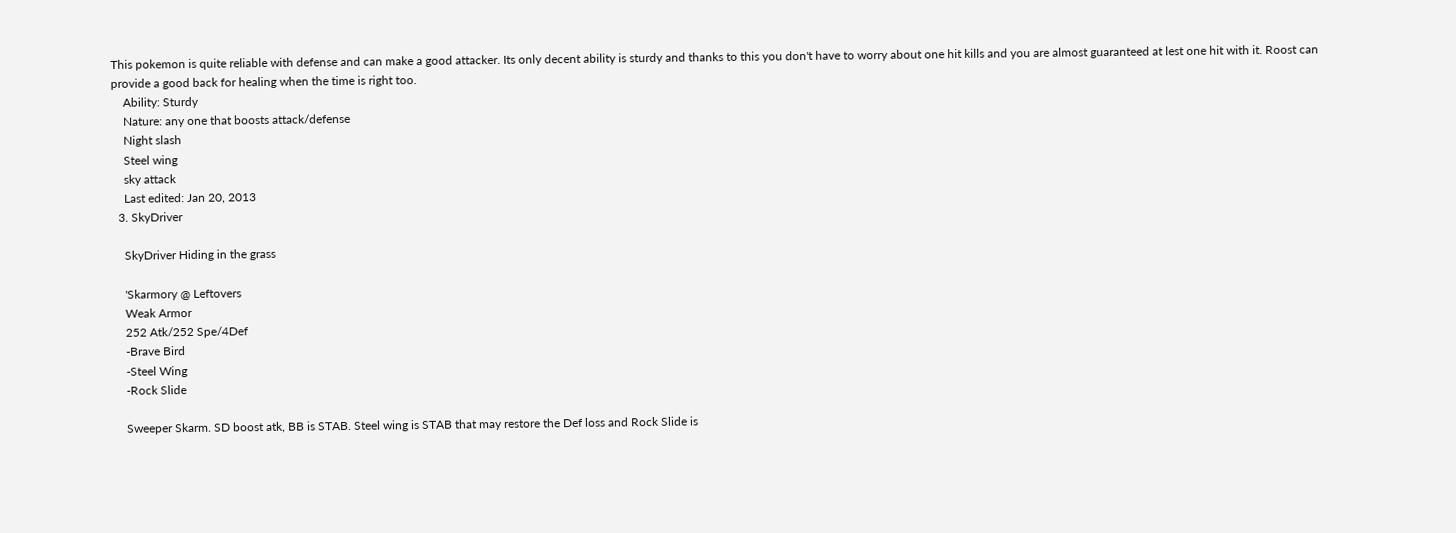This pokemon is quite reliable with defense and can make a good attacker. Its only decent ability is sturdy and thanks to this you don't have to worry about one hit kills and you are almost guaranteed at lest one hit with it. Roost can provide a good back for healing when the time is right too.
    Ability: Sturdy
    Nature: any one that boosts attack/defense
    Night slash
    Steel wing
    sky attack
    Last edited: Jan 20, 2013
  3. SkyDriver

    SkyDriver Hiding in the grass

    'Skarmory @ Leftovers
    Weak Armor
    252 Atk/252 Spe/4Def
    -Brave Bird
    -Steel Wing
    -Rock Slide

    Sweeper Skarm. SD boost atk, BB is STAB. Steel wing is STAB that may restore the Def loss and Rock Slide is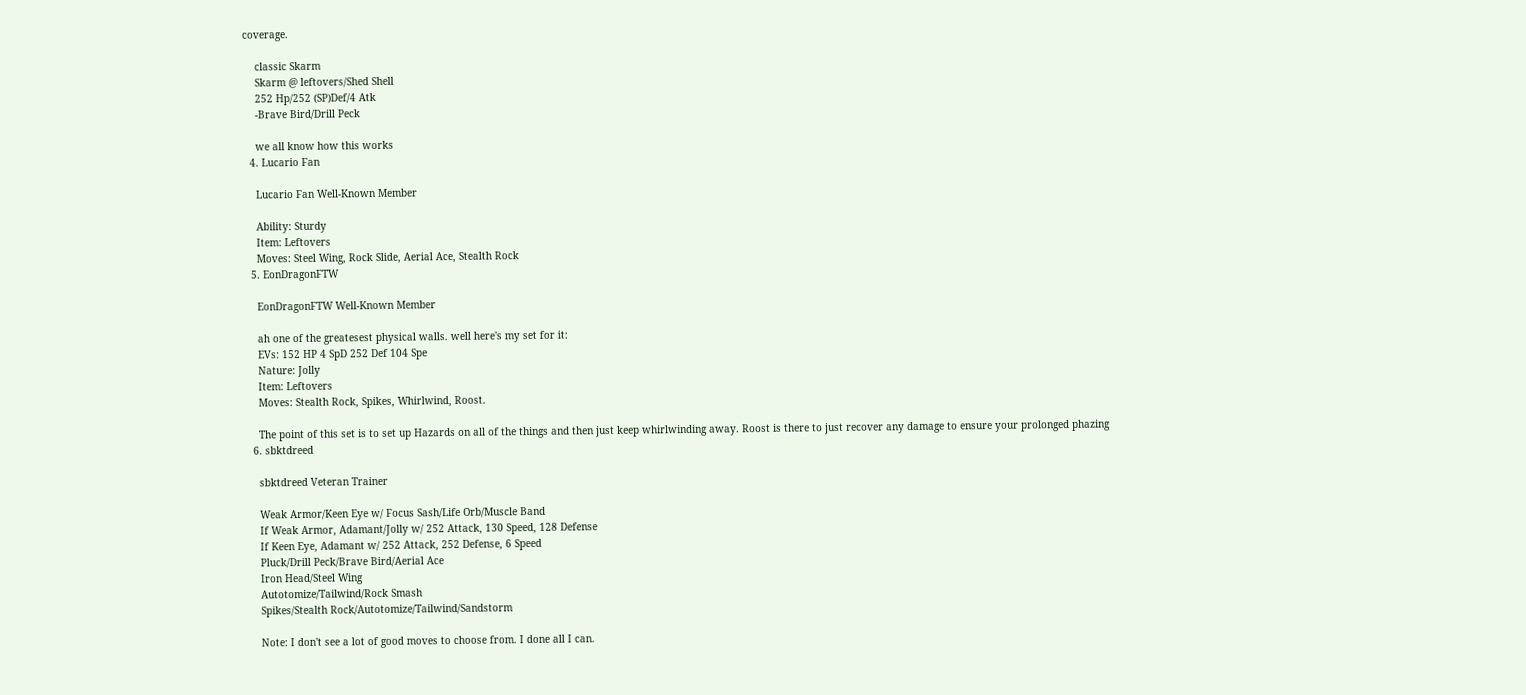coverage.

    classic Skarm
    Skarm @ leftovers/Shed Shell
    252 Hp/252 (SP)Def/4 Atk
    -Brave Bird/Drill Peck

    we all know how this works
  4. Lucario Fan

    Lucario Fan Well-Known Member

    Ability: Sturdy
    Item: Leftovers
    Moves: Steel Wing, Rock Slide, Aerial Ace, Stealth Rock
  5. EonDragonFTW

    EonDragonFTW Well-Known Member

    ah one of the greatesest physical walls. well here's my set for it:
    EVs: 152 HP 4 SpD 252 Def 104 Spe
    Nature: Jolly
    Item: Leftovers
    Moves: Stealth Rock, Spikes, Whirlwind, Roost.

    The point of this set is to set up Hazards on all of the things and then just keep whirlwinding away. Roost is there to just recover any damage to ensure your prolonged phazing
  6. sbktdreed

    sbktdreed Veteran Trainer

    Weak Armor/Keen Eye w/ Focus Sash/Life Orb/Muscle Band
    If Weak Armor, Adamant/Jolly w/ 252 Attack, 130 Speed, 128 Defense
    If Keen Eye, Adamant w/ 252 Attack, 252 Defense, 6 Speed
    Pluck/Drill Peck/Brave Bird/Aerial Ace
    Iron Head/Steel Wing
    Autotomize/Tailwind/Rock Smash
    Spikes/Stealth Rock/Autotomize/Tailwind/Sandstorm

    Note: I don't see a lot of good moves to choose from. I done all I can.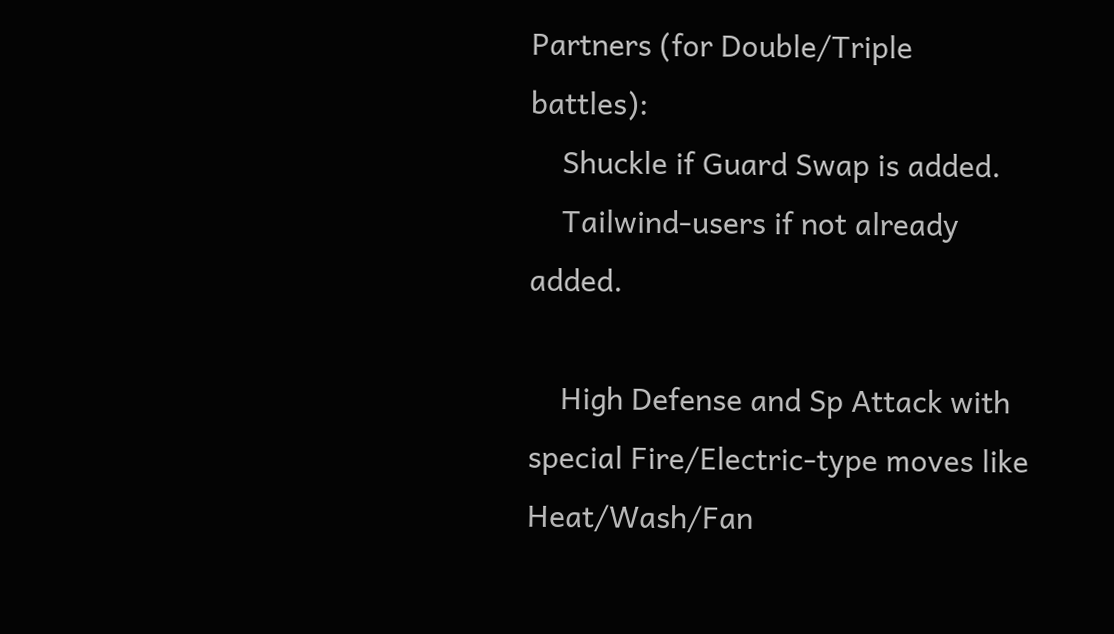Partners (for Double/Triple battles):
    Shuckle if Guard Swap is added.
    Tailwind-users if not already added.

    High Defense and Sp Attack with special Fire/Electric-type moves like Heat/Wash/Fan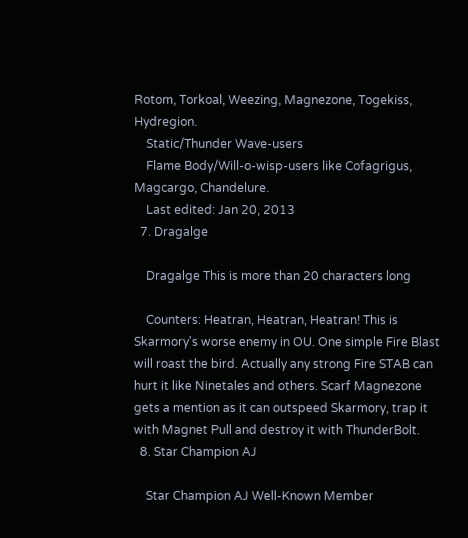Rotom, Torkoal, Weezing, Magnezone, Togekiss, Hydregion.
    Static/Thunder Wave-users
    Flame Body/Will-o-wisp-users like Cofagrigus, Magcargo, Chandelure.
    Last edited: Jan 20, 2013
  7. Dragalge

    Dragalge This is more than 20 characters long

    Counters: Heatran, Heatran, Heatran! This is Skarmory's worse enemy in OU. One simple Fire Blast will roast the bird. Actually any strong Fire STAB can hurt it like Ninetales and others. Scarf Magnezone gets a mention as it can outspeed Skarmory, trap it with Magnet Pull and destroy it with ThunderBolt.
  8. Star Champion AJ

    Star Champion AJ Well-Known Member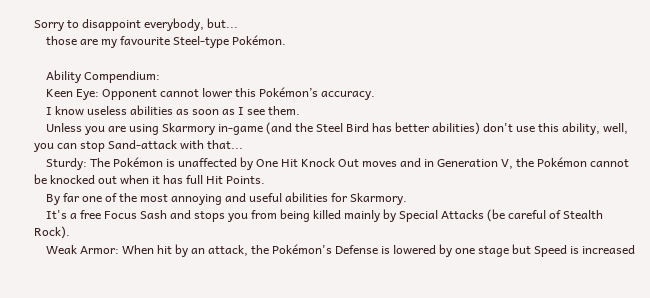Sorry to disappoint everybody, but...
    those are my favourite Steel-type Pokémon.

    Ability Compendium:
    Keen Eye: Opponent cannot lower this Pokémon’s accuracy.
    I know useless abilities as soon as I see them.
    Unless you are using Skarmory in-game (and the Steel Bird has better abilities) don't use this ability, well, you can stop Sand-attack with that...
    Sturdy: The Pokémon is unaffected by One Hit Knock Out moves and in Generation V, the Pokémon cannot be knocked out when it has full Hit Points.
    By far one of the most annoying and useful abilities for Skarmory.
    It's a free Focus Sash and stops you from being killed mainly by Special Attacks (be careful of Stealth Rock).
    Weak Armor: When hit by an attack, the Pokémon's Defense is lowered by one stage but Speed is increased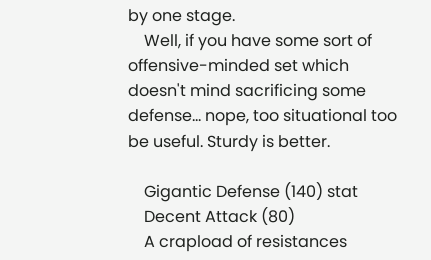by one stage.
    Well, if you have some sort of offensive-minded set which doesn't mind sacrificing some defense... nope, too situational too be useful. Sturdy is better.

    Gigantic Defense (140) stat
    Decent Attack (80)
    A crapload of resistances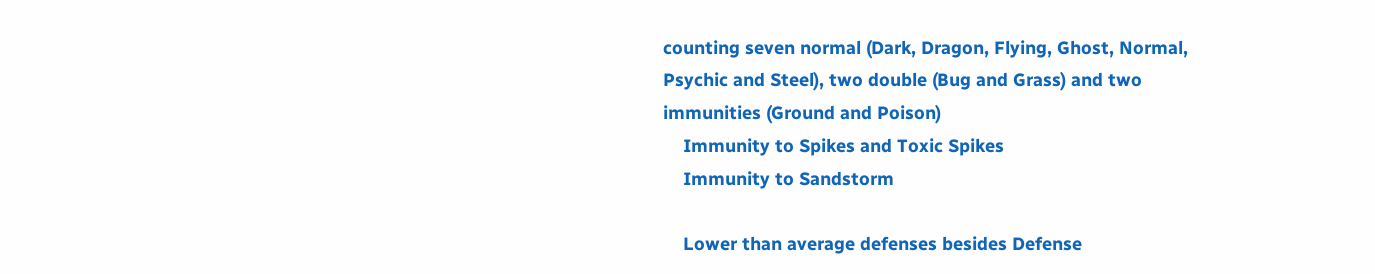counting seven normal (Dark, Dragon, Flying, Ghost, Normal, Psychic and Steel), two double (Bug and Grass) and two immunities (Ground and Poison)
    Immunity to Spikes and Toxic Spikes
    Immunity to Sandstorm

    Lower than average defenses besides Defense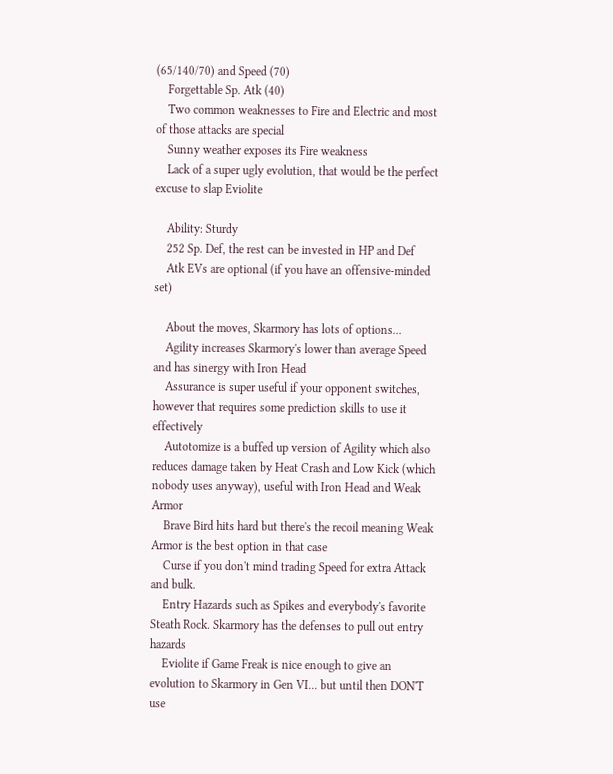(65/140/70) and Speed (70)
    Forgettable Sp. Atk (40)
    Two common weaknesses to Fire and Electric and most of those attacks are special
    Sunny weather exposes its Fire weakness
    Lack of a super ugly evolution, that would be the perfect excuse to slap Eviolite

    Ability: Sturdy
    252 Sp. Def, the rest can be invested in HP and Def
    Atk EVs are optional (if you have an offensive-minded set)

    About the moves, Skarmory has lots of options...
    Agility increases Skarmory's lower than average Speed and has sinergy with Iron Head
    Assurance is super useful if your opponent switches, however that requires some prediction skills to use it effectively
    Autotomize is a buffed up version of Agility which also reduces damage taken by Heat Crash and Low Kick (which nobody uses anyway), useful with Iron Head and Weak Armor
    Brave Bird hits hard but there's the recoil meaning Weak Armor is the best option in that case
    Curse if you don't mind trading Speed for extra Attack and bulk.
    Entry Hazards such as Spikes and everybody's favorite Steath Rock. Skarmory has the defenses to pull out entry hazards
    Eviolite if Game Freak is nice enough to give an evolution to Skarmory in Gen VI... but until then DON'T use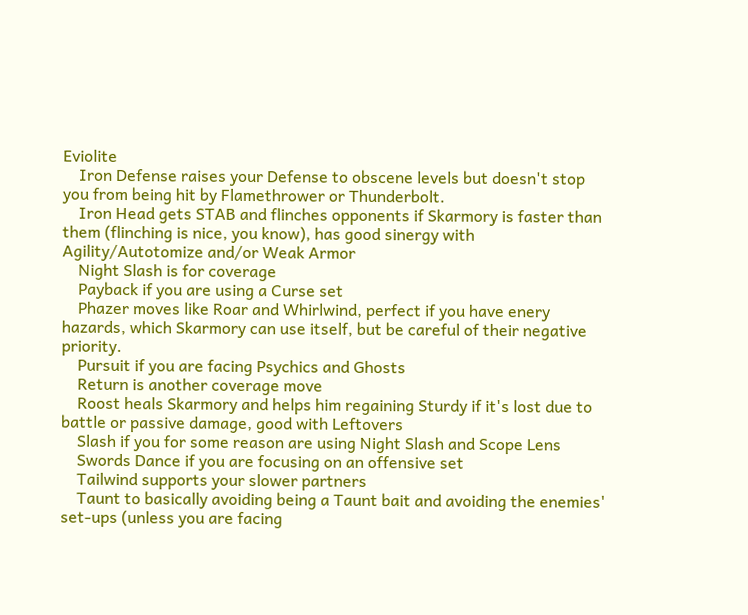Eviolite
    Iron Defense raises your Defense to obscene levels but doesn't stop you from being hit by Flamethrower or Thunderbolt.
    Iron Head gets STAB and flinches opponents if Skarmory is faster than them (flinching is nice, you know), has good sinergy with Agility/Autotomize and/or Weak Armor
    Night Slash is for coverage
    Payback if you are using a Curse set
    Phazer moves like Roar and Whirlwind, perfect if you have enery hazards, which Skarmory can use itself, but be careful of their negative priority.
    Pursuit if you are facing Psychics and Ghosts
    Return is another coverage move
    Roost heals Skarmory and helps him regaining Sturdy if it's lost due to battle or passive damage, good with Leftovers
    Slash if you for some reason are using Night Slash and Scope Lens
    Swords Dance if you are focusing on an offensive set
    Tailwind supports your slower partners
    Taunt to basically avoiding being a Taunt bait and avoiding the enemies' set-ups (unless you are facing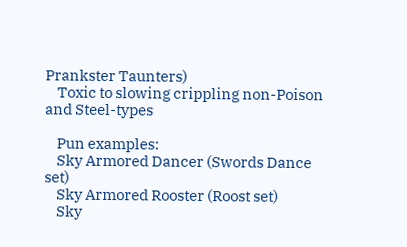Prankster Taunters)
    Toxic to slowing crippling non-Poison and Steel-types

    Pun examples:
    Sky Armored Dancer (Swords Dance set)
    Sky Armored Rooster (Roost set)
    Sky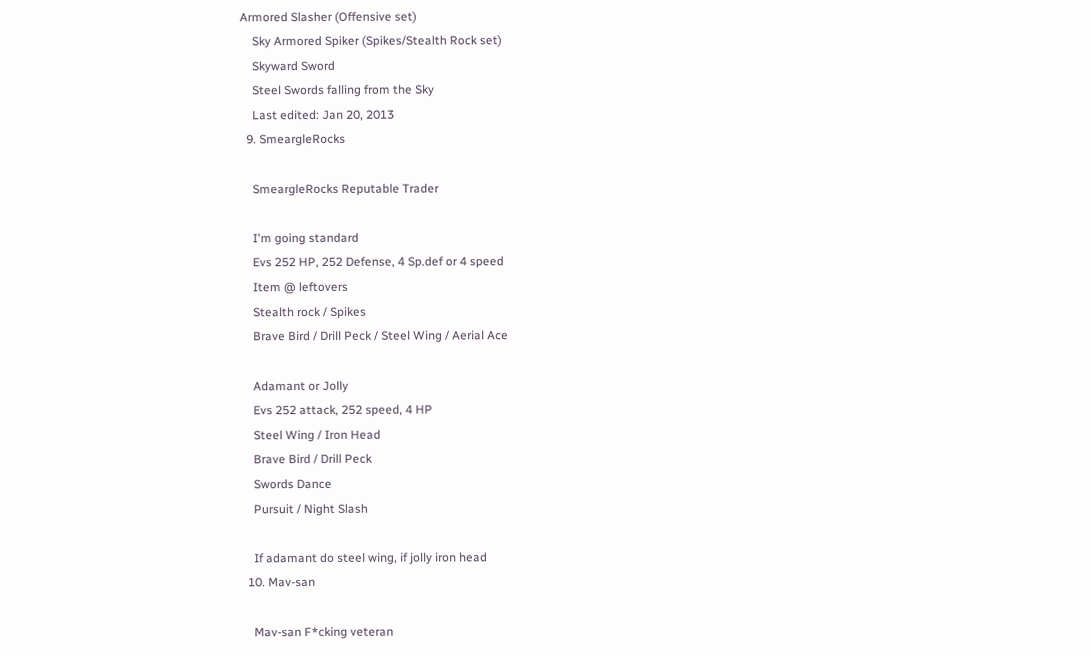Armored Slasher (Offensive set)
    Sky Armored Spiker (Spikes/Stealth Rock set)
    Skyward Sword
    Steel Swords falling from the Sky
    Last edited: Jan 20, 2013
  9. SmeargleRocks

    SmeargleRocks Reputable Trader

    I'm going standard
    Evs 252 HP, 252 Defense, 4 Sp.def or 4 speed
    Item @ leftovers
    Stealth rock / Spikes
    Brave Bird / Drill Peck / Steel Wing / Aerial Ace

    Adamant or Jolly
    Evs 252 attack, 252 speed, 4 HP
    Steel Wing / Iron Head
    Brave Bird / Drill Peck
    Swords Dance
    Pursuit / Night Slash

    If adamant do steel wing, if jolly iron head
  10. Mav-san

    Mav-san F*cking veteran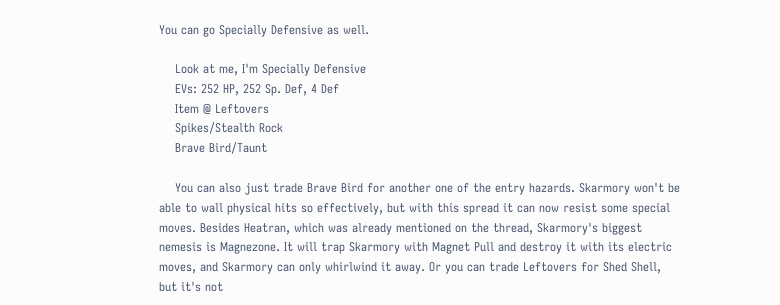You can go Specially Defensive as well.

    Look at me, I'm Specially Defensive
    EVs: 252 HP, 252 Sp. Def, 4 Def
    Item @ Leftovers
    Spikes/Stealth Rock
    Brave Bird/Taunt

    You can also just trade Brave Bird for another one of the entry hazards. Skarmory won't be able to wall physical hits so effectively, but with this spread it can now resist some special moves. Besides Heatran, which was already mentioned on the thread, Skarmory's biggest nemesis is Magnezone. It will trap Skarmory with Magnet Pull and destroy it with its electric moves, and Skarmory can only whirlwind it away. Or you can trade Leftovers for Shed Shell, but it's not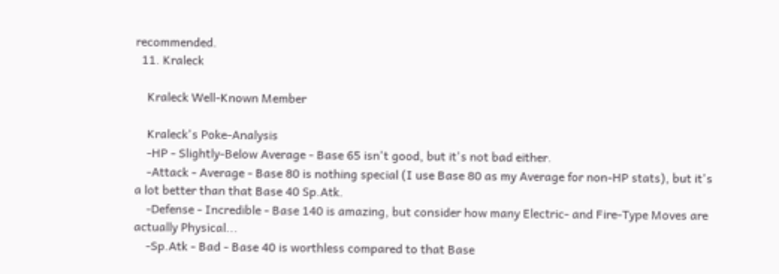recommended.
  11. Kraleck

    Kraleck Well-Known Member

    Kraleck's Poke-Analysis
    -HP - Slightly-Below Average - Base 65 isn't good, but it's not bad either.
    -Attack - Average - Base 80 is nothing special (I use Base 80 as my Average for non-HP stats), but it's a lot better than that Base 40 Sp.Atk.
    -Defense - Incredible - Base 140 is amazing, but consider how many Electric- and Fire-Type Moves are actually Physical...
    -Sp.Atk - Bad - Base 40 is worthless compared to that Base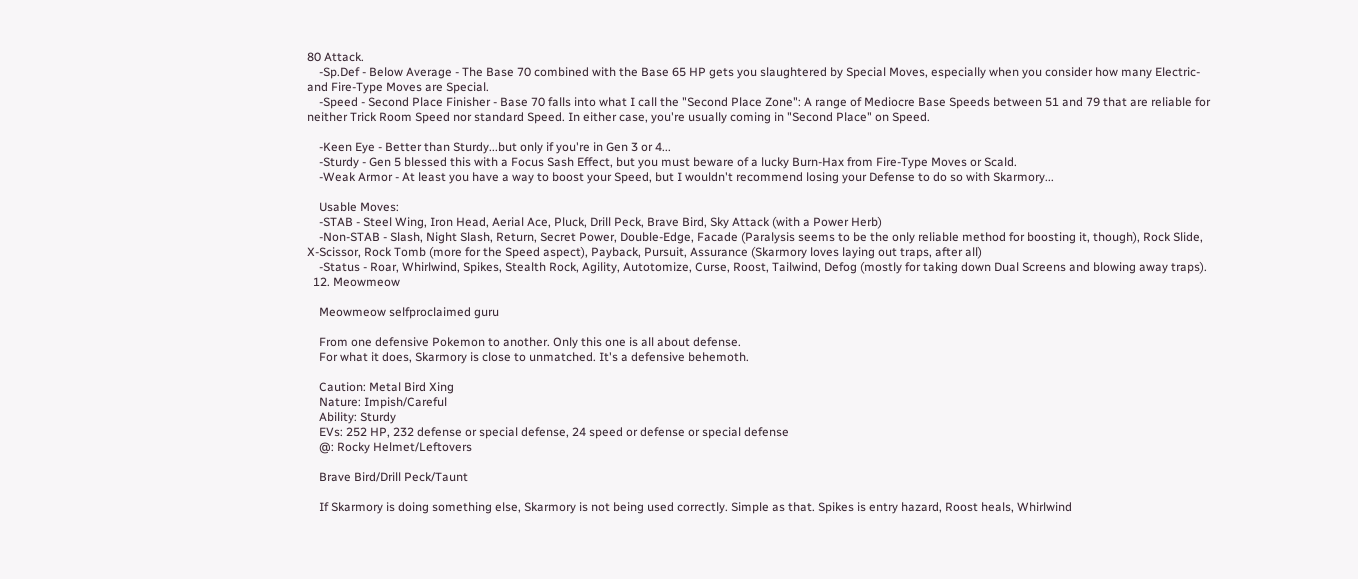80 Attack.
    -Sp.Def - Below Average - The Base 70 combined with the Base 65 HP gets you slaughtered by Special Moves, especially when you consider how many Electric- and Fire-Type Moves are Special.
    -Speed - Second Place Finisher - Base 70 falls into what I call the "Second Place Zone": A range of Mediocre Base Speeds between 51 and 79 that are reliable for neither Trick Room Speed nor standard Speed. In either case, you're usually coming in "Second Place" on Speed.

    -Keen Eye - Better than Sturdy...but only if you're in Gen 3 or 4...
    -Sturdy - Gen 5 blessed this with a Focus Sash Effect, but you must beware of a lucky Burn-Hax from Fire-Type Moves or Scald.
    -Weak Armor - At least you have a way to boost your Speed, but I wouldn't recommend losing your Defense to do so with Skarmory...

    Usable Moves:
    -STAB - Steel Wing, Iron Head, Aerial Ace, Pluck, Drill Peck, Brave Bird, Sky Attack (with a Power Herb)
    -Non-STAB - Slash, Night Slash, Return, Secret Power, Double-Edge, Facade (Paralysis seems to be the only reliable method for boosting it, though), Rock Slide, X-Scissor, Rock Tomb (more for the Speed aspect), Payback, Pursuit, Assurance (Skarmory loves laying out traps, after all)
    -Status - Roar, Whirlwind, Spikes, Stealth Rock, Agility, Autotomize, Curse, Roost, Tailwind, Defog (mostly for taking down Dual Screens and blowing away traps).
  12. Meowmeow

    Meowmeow selfproclaimed guru

    From one defensive Pokemon to another. Only this one is all about defense.
    For what it does, Skarmory is close to unmatched. It's a defensive behemoth.

    Caution: Metal Bird Xing
    Nature: Impish/Careful
    Ability: Sturdy
    EVs: 252 HP, 232 defense or special defense, 24 speed or defense or special defense
    @: Rocky Helmet/Leftovers

    Brave Bird/Drill Peck/Taunt

    If Skarmory is doing something else, Skarmory is not being used correctly. Simple as that. Spikes is entry hazard, Roost heals, Whirlwind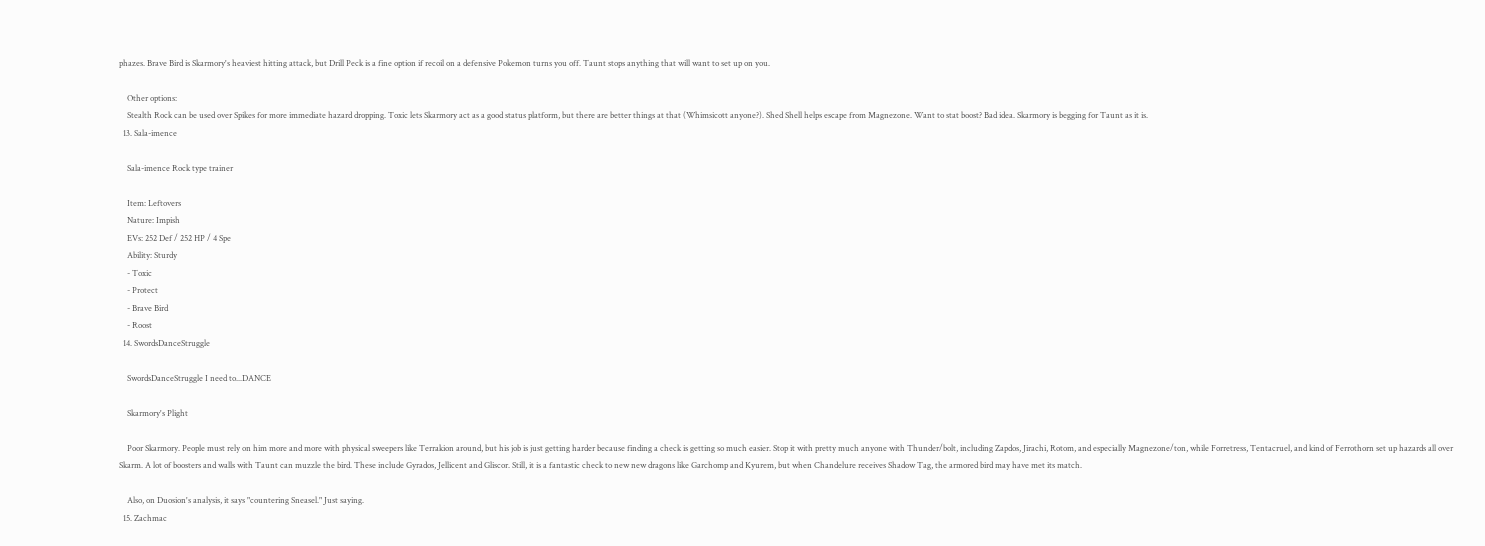phazes. Brave Bird is Skarmory's heaviest hitting attack, but Drill Peck is a fine option if recoil on a defensive Pokemon turns you off. Taunt stops anything that will want to set up on you.

    Other options:
    Stealth Rock can be used over Spikes for more immediate hazard dropping. Toxic lets Skarmory act as a good status platform, but there are better things at that (Whimsicott anyone?). Shed Shell helps escape from Magnezone. Want to stat boost? Bad idea. Skarmory is begging for Taunt as it is.
  13. Sala-imence

    Sala-imence Rock type trainer

    Item: Leftovers
    Nature: Impish
    EVs: 252 Def / 252 HP / 4 Spe
    Ability: Sturdy
    - Toxic
    - Protect
    - Brave Bird
    - Roost
  14. SwordsDanceStruggle

    SwordsDanceStruggle I need to...DANCE

    Skarmory's Plight

    Poor Skarmory. People must rely on him more and more with physical sweepers like Terrakion around, but his job is just getting harder because finding a check is getting so much easier. Stop it with pretty much anyone with Thunder/bolt, including Zapdos, Jirachi, Rotom, and especially Magnezone/ton, while Forretress, Tentacruel, and kind of Ferrothorn set up hazards all over Skarm. A lot of boosters and walls with Taunt can muzzle the bird. These include Gyrados, Jellicent and Gliscor. Still, it is a fantastic check to new new dragons like Garchomp and Kyurem, but when Chandelure receives Shadow Tag, the armored bird may have met its match.

    Also, on Duosion's analysis, it says "countering Sneasel." Just saying.
  15. Zachmac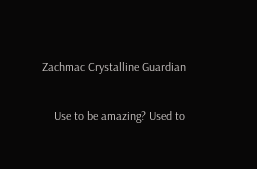Zachmac Crystalline Guardian

    Use to be amazing? Used to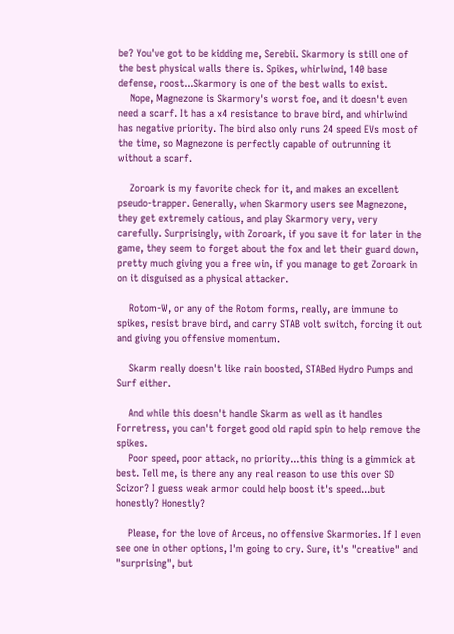be? You've got to be kidding me, Serebii. Skarmory is still one of the best physical walls there is. Spikes, whirlwind, 140 base defense, roost...Skarmory is one of the best walls to exist.
    Nope, Magnezone is Skarmory's worst foe, and it doesn't even need a scarf. It has a x4 resistance to brave bird, and whirlwind has negative priority. The bird also only runs 24 speed EVs most of the time, so Magnezone is perfectly capable of outrunning it without a scarf.

    Zoroark is my favorite check for it, and makes an excellent pseudo-trapper. Generally, when Skarmory users see Magnezone, they get extremely catious, and play Skarmory very, very carefully. Surprisingly, with Zoroark, if you save it for later in the game, they seem to forget about the fox and let their guard down, pretty much giving you a free win, if you manage to get Zoroark in on it disguised as a physical attacker.

    Rotom-W, or any of the Rotom forms, really, are immune to spikes, resist brave bird, and carry STAB volt switch, forcing it out and giving you offensive momentum.

    Skarm really doesn't like rain boosted, STABed Hydro Pumps and Surf either.

    And while this doesn't handle Skarm as well as it handles Forretress, you can't forget good old rapid spin to help remove the spikes.
    Poor speed, poor attack, no priority...this thing is a gimmick at best. Tell me, is there any any real reason to use this over SD Scizor? I guess weak armor could help boost it's speed...but honestly? Honestly?

    Please, for the love of Arceus, no offensive Skarmories. If I even see one in other options, I'm going to cry. Sure, it's "creative" and "surprising", but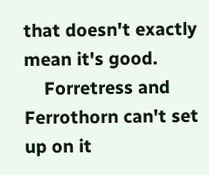that doesn't exactly mean it's good.
    Forretress and Ferrothorn can't set up on it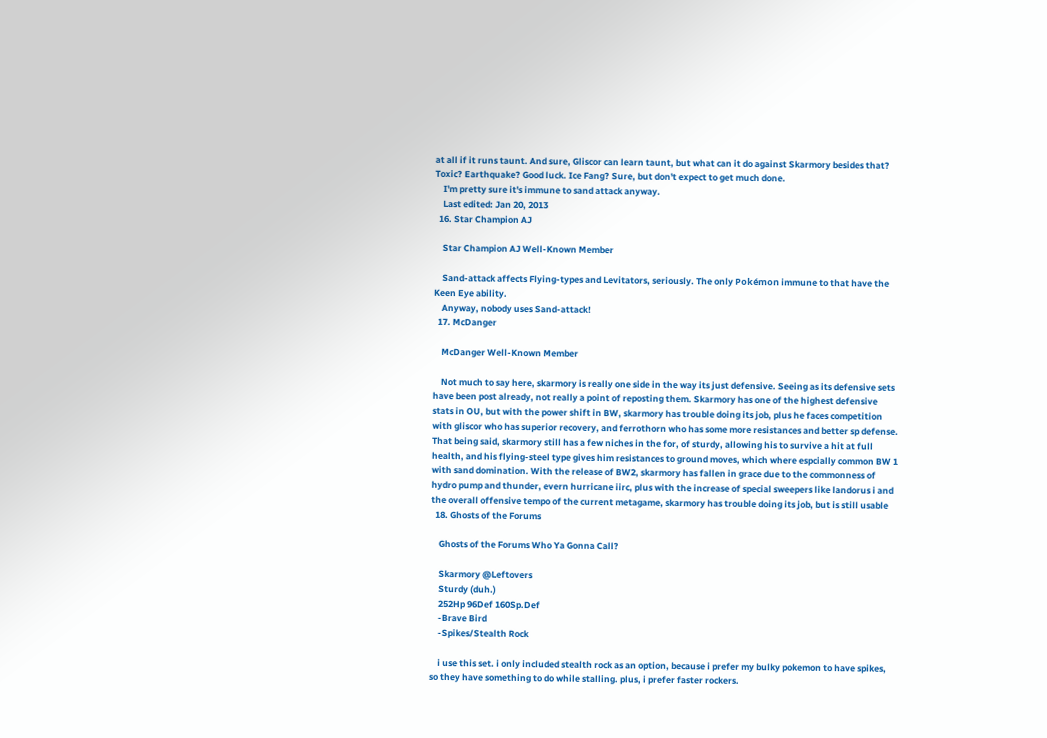at all if it runs taunt. And sure, Gliscor can learn taunt, but what can it do against Skarmory besides that? Toxic? Earthquake? Good luck. Ice Fang? Sure, but don't expect to get much done.
    I'm pretty sure it's immune to sand attack anyway.
    Last edited: Jan 20, 2013
  16. Star Champion AJ

    Star Champion AJ Well-Known Member

    Sand-attack affects Flying-types and Levitators, seriously. The only Pokémon immune to that have the Keen Eye ability.
    Anyway, nobody uses Sand-attack!
  17. McDanger

    McDanger Well-Known Member

    Not much to say here, skarmory is really one side in the way its just defensive. Seeing as its defensive sets have been post already, not really a point of reposting them. Skarmory has one of the highest defensive stats in OU, but with the power shift in BW, skarmory has trouble doing its job, plus he faces competition with gliscor who has superior recovery, and ferrothorn who has some more resistances and better sp defense. That being said, skarmory still has a few niches in the for, of sturdy, allowing his to survive a hit at full health, and his flying-steel type gives him resistances to ground moves, which where espcially common BW 1 with sand domination. With the release of BW2, skarmory has fallen in grace due to the commonness of hydro pump and thunder, evern hurricane iirc, plus with the increase of special sweepers like landorus i and the overall offensive tempo of the current metagame, skarmory has trouble doing its job, but is still usable
  18. Ghosts of the Forums

    Ghosts of the Forums Who Ya Gonna Call?

    Skarmory @Leftovers
    Sturdy (duh.)
    252Hp 96Def 160Sp.Def
    -Brave Bird
    -Spikes/Stealth Rock

    i use this set. i only included stealth rock as an option, because i prefer my bulky pokemon to have spikes, so they have something to do while stalling. plus, i prefer faster rockers.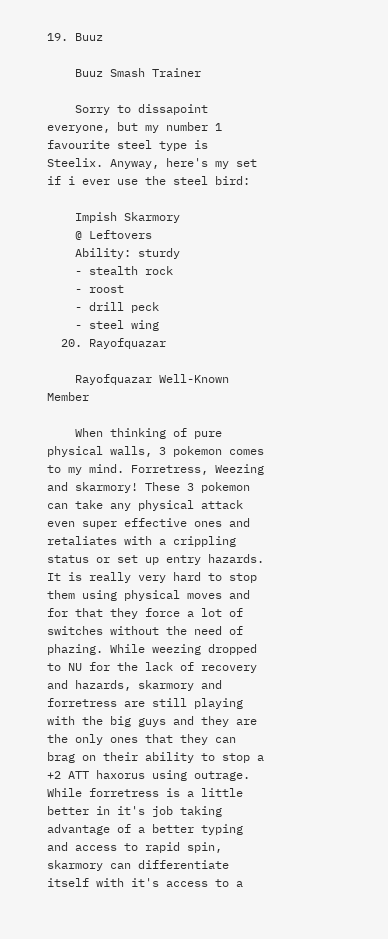19. Buuz

    Buuz Smash Trainer

    Sorry to dissapoint everyone, but my number 1 favourite steel type is Steelix. Anyway, here's my set if i ever use the steel bird:

    Impish Skarmory
    @ Leftovers
    Ability: sturdy
    - stealth rock
    - roost
    - drill peck
    - steel wing
  20. Rayofquazar

    Rayofquazar Well-Known Member

    When thinking of pure physical walls, 3 pokemon comes to my mind. Forretress, Weezing and skarmory! These 3 pokemon can take any physical attack even super effective ones and retaliates with a crippling status or set up entry hazards. It is really very hard to stop them using physical moves and for that they force a lot of switches without the need of phazing. While weezing dropped to NU for the lack of recovery and hazards, skarmory and forretress are still playing with the big guys and they are the only ones that they can brag on their ability to stop a +2 ATT haxorus using outrage. While forretress is a little better in it's job taking advantage of a better typing and access to rapid spin, skarmory can differentiate itself with it's access to a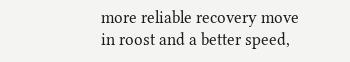more reliable recovery move in roost and a better speed,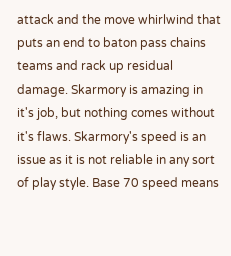attack and the move whirlwind that puts an end to baton pass chains teams and rack up residual damage. Skarmory is amazing in it's job, but nothing comes without it's flaws. Skarmory's speed is an issue as it is not reliable in any sort of play style. Base 70 speed means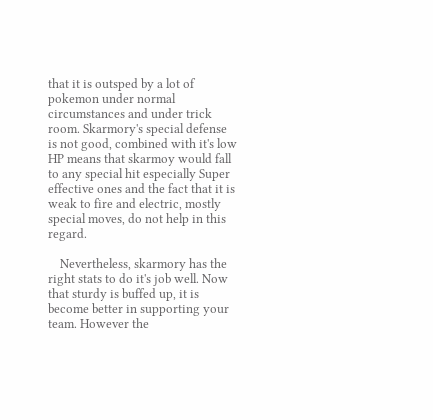that it is outsped by a lot of pokemon under normal circumstances and under trick room. Skarmory's special defense is not good, combined with it's low HP means that skarmoy would fall to any special hit especially Super effective ones and the fact that it is weak to fire and electric, mostly special moves, do not help in this regard.

    Nevertheless, skarmory has the right stats to do it's job well. Now that sturdy is buffed up, it is become better in supporting your team. However the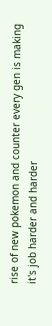rise of new pokemon and counter every gen is making it's job harder and harder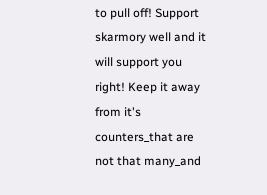to pull off! Support skarmory well and it will support you right! Keep it away from it's counters_that are not that many_and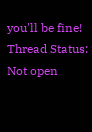you'll be fine!
Thread Status:
Not open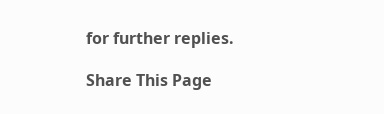for further replies.

Share This Page